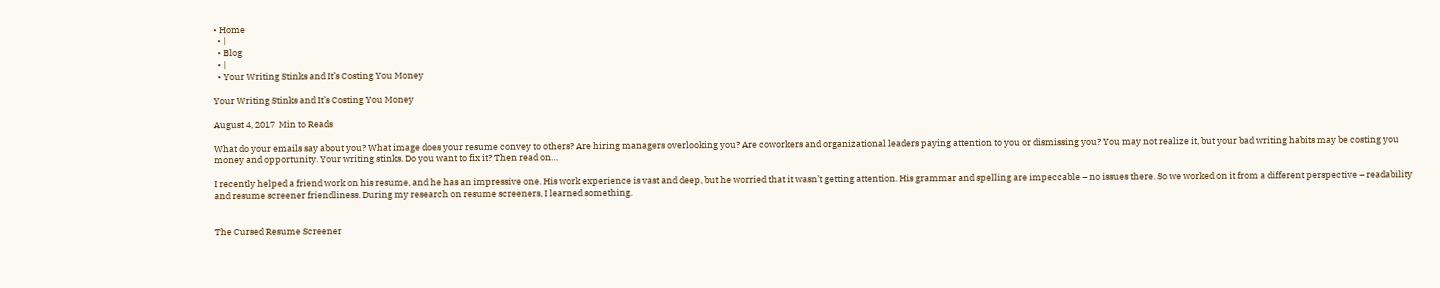• Home
  • |
  • Blog
  • |
  • Your Writing Stinks and It’s Costing You Money

Your Writing Stinks and It’s Costing You Money

August 4, 2017  Min to Reads

What do your emails say about you? What image does your resume convey to others? Are hiring managers overlooking you? Are coworkers and organizational leaders paying attention to you or dismissing you? You may not realize it, but your bad writing habits may be costing you money and opportunity. Your writing stinks. Do you want to fix it? Then read on…

I recently helped a friend work on his resume, and he has an impressive one. His work experience is vast and deep, but he worried that it wasn’t getting attention. His grammar and spelling are impeccable – no issues there. So we worked on it from a different perspective – readability and resume screener friendliness. During my research on resume screeners, I learned something.


The Cursed Resume Screener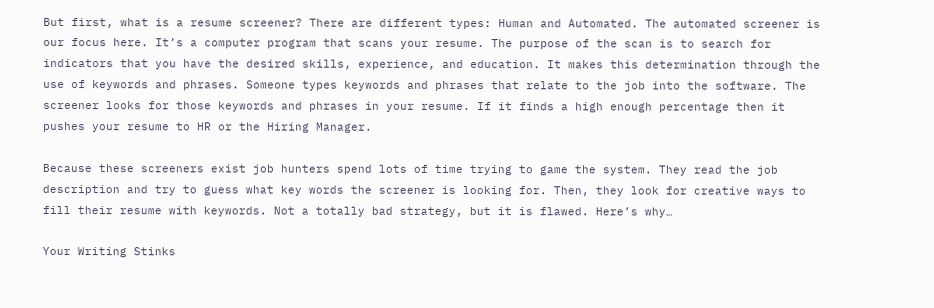But first, what is a resume screener? There are different types: Human and Automated. The automated screener is our focus here. It’s a computer program that scans your resume. The purpose of the scan is to search for indicators that you have the desired skills, experience, and education. It makes this determination through the use of keywords and phrases. Someone types keywords and phrases that relate to the job into the software. The screener looks for those keywords and phrases in your resume. If it finds a high enough percentage then it pushes your resume to HR or the Hiring Manager.

Because these screeners exist job hunters spend lots of time trying to game the system. They read the job description and try to guess what key words the screener is looking for. Then, they look for creative ways to fill their resume with keywords. Not a totally bad strategy, but it is flawed. Here’s why…

Your Writing Stinks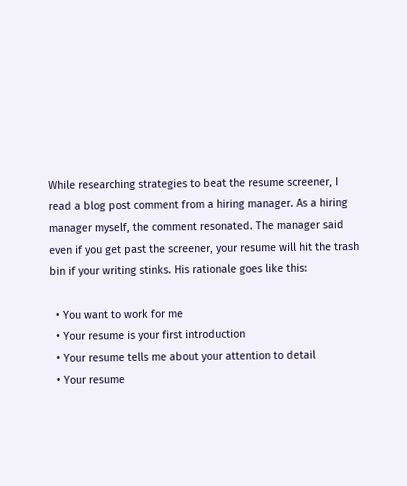While researching strategies to beat the resume screener, I read a blog post comment from a hiring manager. As a hiring manager myself, the comment resonated. The manager said even if you get past the screener, your resume will hit the trash bin if your writing stinks. His rationale goes like this:

  • You want to work for me
  • Your resume is your first introduction
  • Your resume tells me about your attention to detail
  • Your resume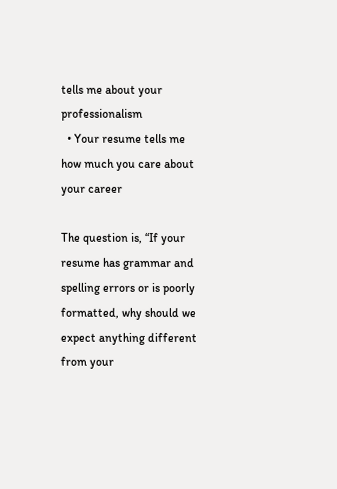tells me about your professionalism
  • Your resume tells me how much you care about your career

The question is, “If your resume has grammar and spelling errors or is poorly formatted, why should we expect anything different from your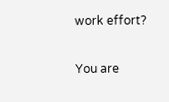work effort?

You are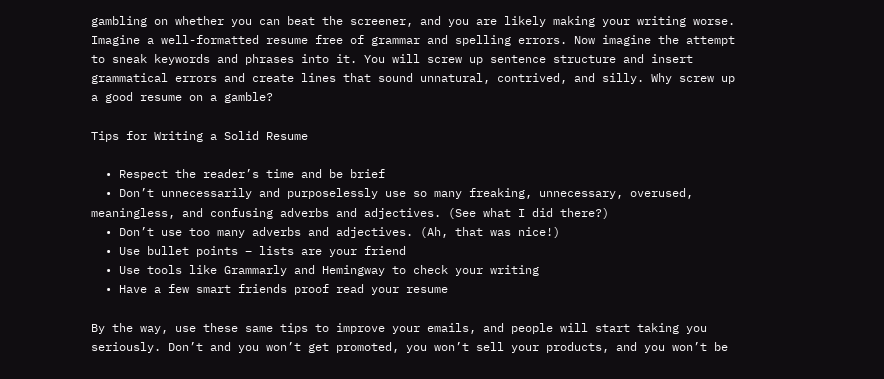gambling on whether you can beat the screener, and you are likely making your writing worse. Imagine a well-formatted resume free of grammar and spelling errors. Now imagine the attempt to sneak keywords and phrases into it. You will screw up sentence structure and insert grammatical errors and create lines that sound unnatural, contrived, and silly. Why screw up a good resume on a gamble?

Tips for Writing a Solid Resume

  • Respect the reader’s time and be brief
  • Don’t unnecessarily and purposelessly use so many freaking, unnecessary, overused, meaningless, and confusing adverbs and adjectives. (See what I did there?)
  • Don’t use too many adverbs and adjectives. (Ah, that was nice!)
  • Use bullet points – lists are your friend
  • Use tools like Grammarly and Hemingway to check your writing
  • Have a few smart friends proof read your resume

By the way, use these same tips to improve your emails, and people will start taking you seriously. Don’t and you won’t get promoted, you won’t sell your products, and you won’t be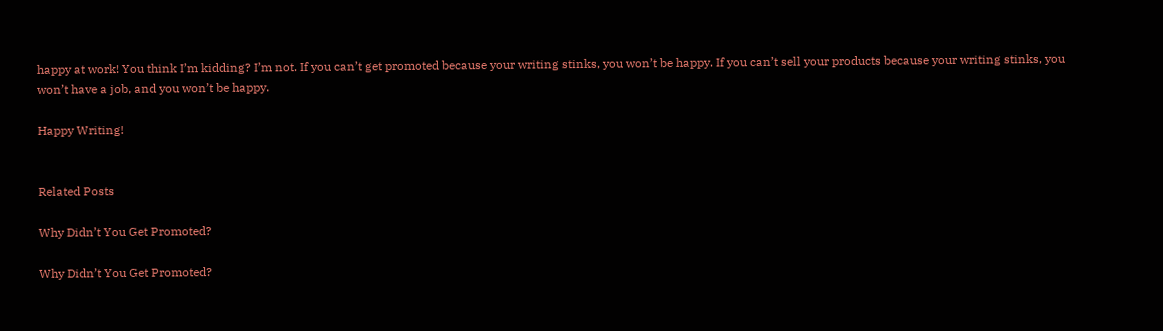happy at work! You think I’m kidding? I’m not. If you can’t get promoted because your writing stinks, you won’t be happy. If you can’t sell your products because your writing stinks, you won’t have a job, and you won’t be happy.

Happy Writing!


Related Posts

Why Didn’t You Get Promoted?

Why Didn’t You Get Promoted?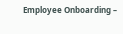Employee Onboarding –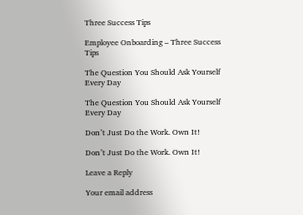Three Success Tips

Employee Onboarding – Three Success Tips

The Question You Should Ask Yourself Every Day

The Question You Should Ask Yourself Every Day

Don’t Just Do the Work. Own It!

Don’t Just Do the Work. Own It!

Leave a Reply

Your email address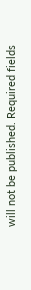will not be published. Required fields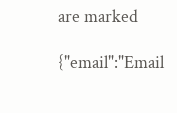are marked

{"email":"Email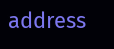address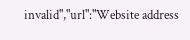invalid","url":"Website address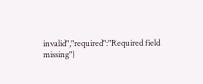invalid","required":"Required field missing"}